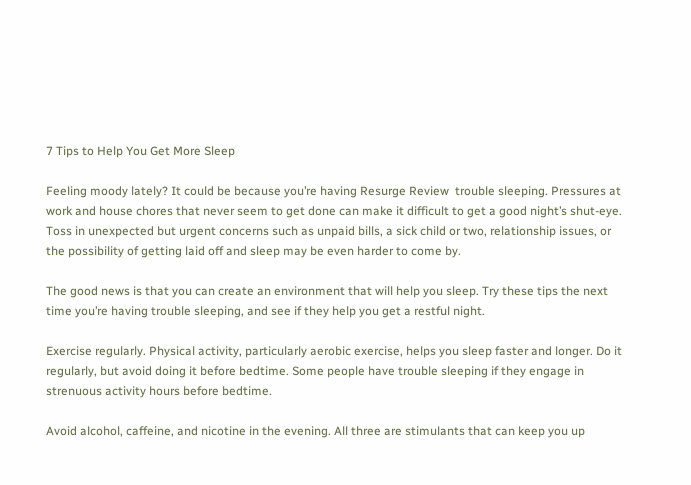7 Tips to Help You Get More Sleep

Feeling moody lately? It could be because you’re having Resurge Review  trouble sleeping. Pressures at work and house chores that never seem to get done can make it difficult to get a good night’s shut-eye. Toss in unexpected but urgent concerns such as unpaid bills, a sick child or two, relationship issues, or the possibility of getting laid off and sleep may be even harder to come by.

The good news is that you can create an environment that will help you sleep. Try these tips the next time you’re having trouble sleeping, and see if they help you get a restful night.

Exercise regularly. Physical activity, particularly aerobic exercise, helps you sleep faster and longer. Do it regularly, but avoid doing it before bedtime. Some people have trouble sleeping if they engage in strenuous activity hours before bedtime.

Avoid alcohol, caffeine, and nicotine in the evening. All three are stimulants that can keep you up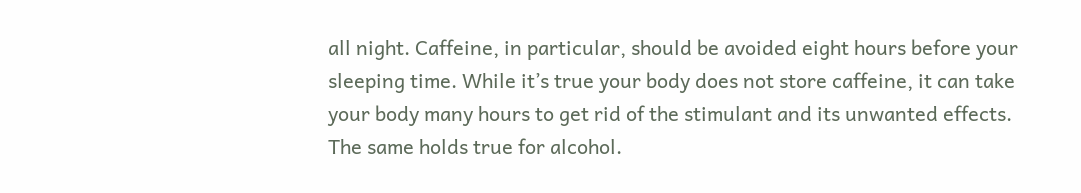all night. Caffeine, in particular, should be avoided eight hours before your sleeping time. While it’s true your body does not store caffeine, it can take your body many hours to get rid of the stimulant and its unwanted effects. The same holds true for alcohol.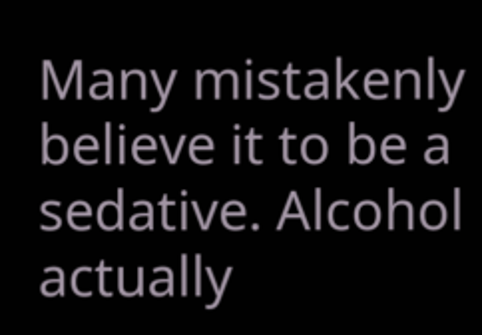Many mistakenly believe it to be a sedative. Alcohol actually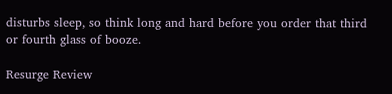disturbs sleep, so think long and hard before you order that third or fourth glass of booze.

Resurge Review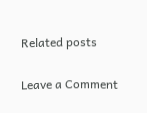Related posts

Leave a Comment